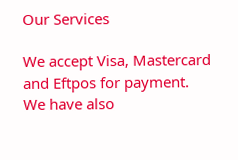Our Services

We accept Visa, Mastercard and Eftpos for payment. We have also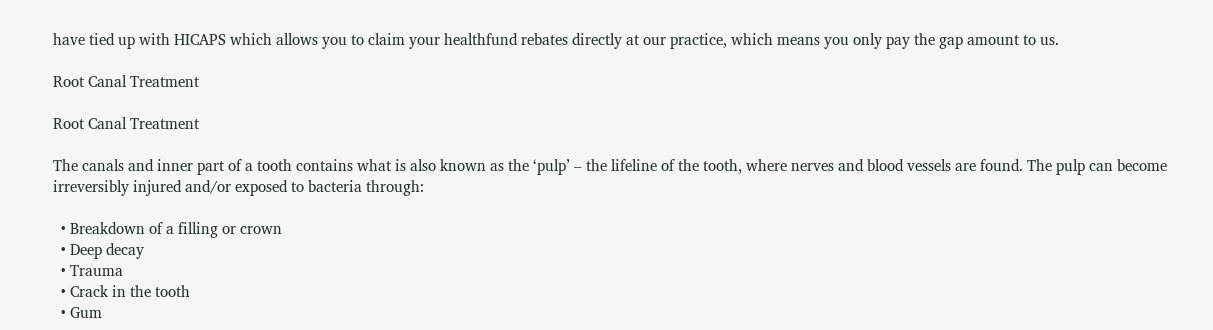have tied up with HICAPS which allows you to claim your healthfund rebates directly at our practice, which means you only pay the gap amount to us.

Root Canal Treatment

Root Canal Treatment

The canals and inner part of a tooth contains what is also known as the ‘pulp’ – the lifeline of the tooth, where nerves and blood vessels are found. The pulp can become irreversibly injured and/or exposed to bacteria through:

  • Breakdown of a filling or crown
  • Deep decay
  • Trauma
  • Crack in the tooth
  • Gum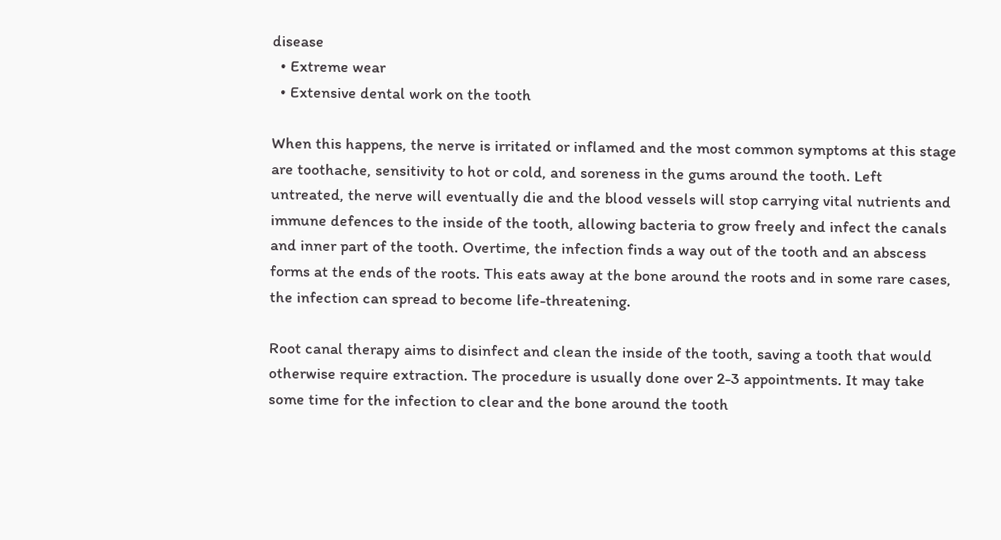disease
  • Extreme wear
  • Extensive dental work on the tooth

When this happens, the nerve is irritated or inflamed and the most common symptoms at this stage are toothache, sensitivity to hot or cold, and soreness in the gums around the tooth. Left untreated, the nerve will eventually die and the blood vessels will stop carrying vital nutrients and immune defences to the inside of the tooth, allowing bacteria to grow freely and infect the canals and inner part of the tooth. Overtime, the infection finds a way out of the tooth and an abscess forms at the ends of the roots. This eats away at the bone around the roots and in some rare cases, the infection can spread to become life-threatening.

Root canal therapy aims to disinfect and clean the inside of the tooth, saving a tooth that would otherwise require extraction. The procedure is usually done over 2-3 appointments. It may take some time for the infection to clear and the bone around the tooth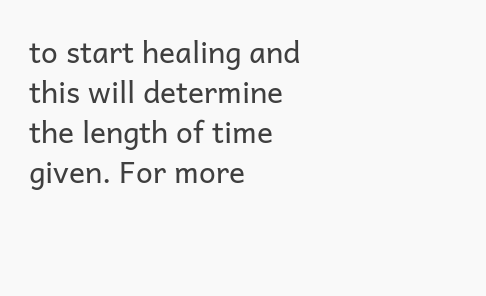to start healing and this will determine the length of time given. For more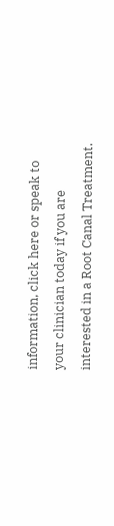information, click here or speak to your clinician today if you are interested in a Root Canal Treatment.